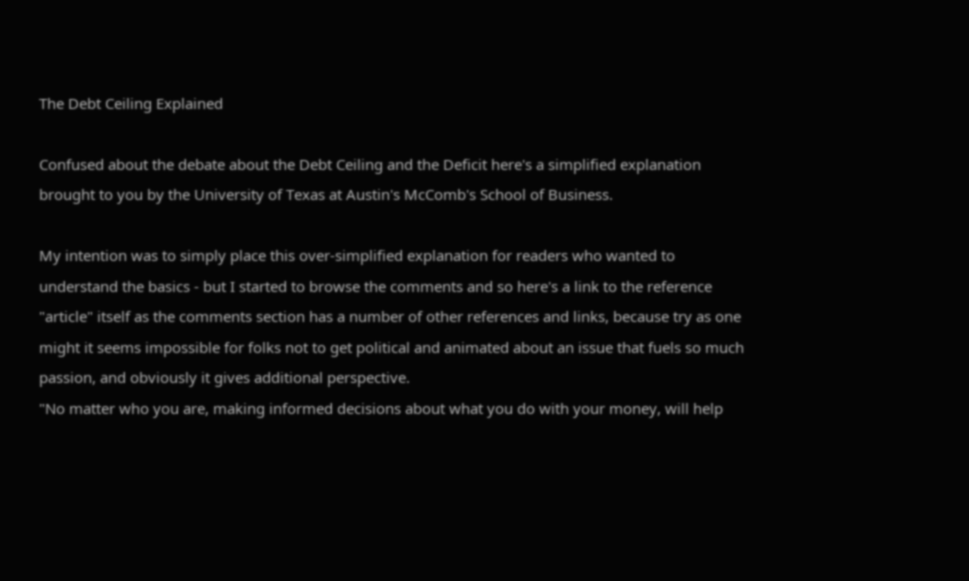The Debt Ceiling Explained

Confused about the debate about the Debt Ceiling and the Deficit here's a simplified explanation brought to you by the University of Texas at Austin's McComb's School of Business.

My intention was to simply place this over-simplified explanation for readers who wanted to understand the basics - but I started to browse the comments and so here's a link to the reference "article" itself as the comments section has a number of other references and links, because try as one might it seems impossible for folks not to get political and animated about an issue that fuels so much passion, and obviously it gives additional perspective.
"No matter who you are, making informed decisions about what you do with your money, will help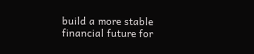build a more stable financial future for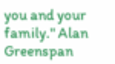you and your family." Alan Greenspan